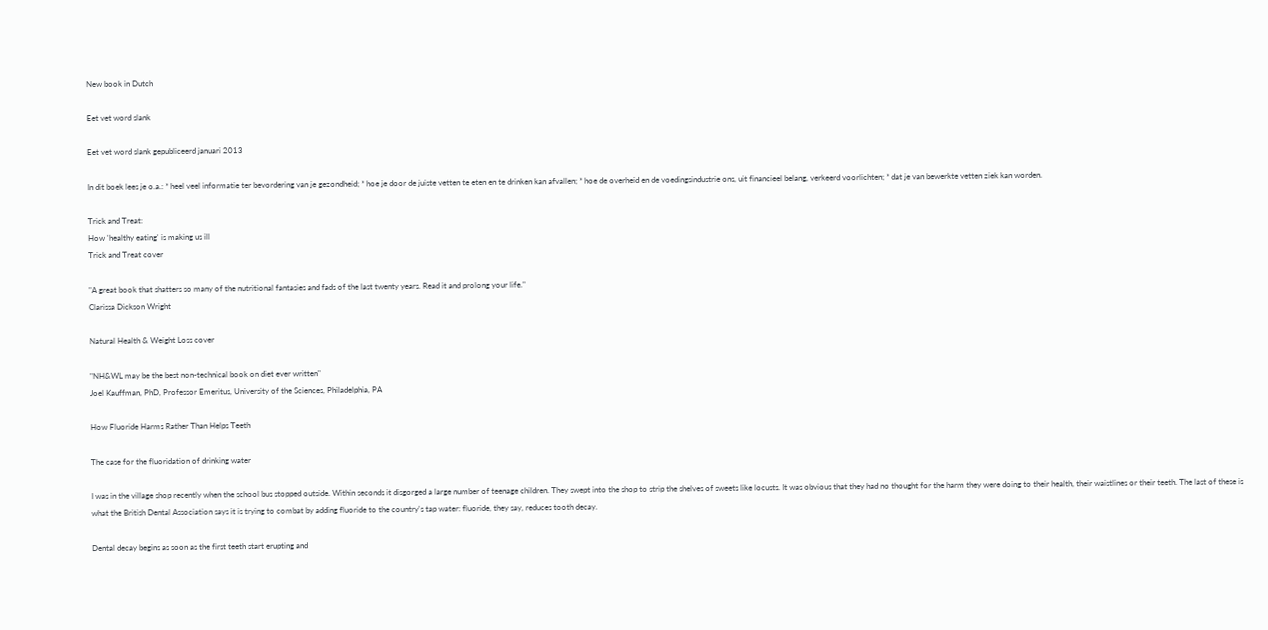New book in Dutch

Eet vet word slank

Eet vet word slank gepubliceerd januari 2013

In dit boek lees je o.a.: * heel veel informatie ter bevordering van je gezondheid; * hoe je door de juiste vetten te eten en te drinken kan afvallen; * hoe de overheid en de voedingsindustrie ons, uit financieel belang, verkeerd voorlichten; * dat je van bewerkte vetten ziek kan worden.

Trick and Treat:
How 'healthy eating' is making us ill
Trick and Treat cover

"A great book that shatters so many of the nutritional fantasies and fads of the last twenty years. Read it and prolong your life."
Clarissa Dickson Wright

Natural Health & Weight Loss cover

"NH&WL may be the best non-technical book on diet ever written"
Joel Kauffman, PhD, Professor Emeritus, University of the Sciences, Philadelphia, PA

How Fluoride Harms Rather Than Helps Teeth

The case for the fluoridation of drinking water

I was in the village shop recently when the school bus stopped outside. Within seconds it disgorged a large number of teenage children. They swept into the shop to strip the shelves of sweets like locusts. It was obvious that they had no thought for the harm they were doing to their health, their waistlines or their teeth. The last of these is what the British Dental Association says it is trying to combat by adding fluoride to the country's tap water: fluoride, they say, reduces tooth decay.

Dental decay begins as soon as the first teeth start erupting and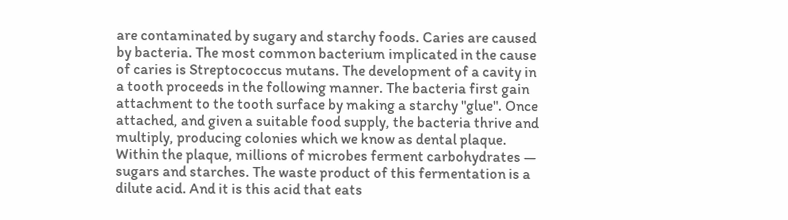are contaminated by sugary and starchy foods. Caries are caused by bacteria. The most common bacterium implicated in the cause of caries is Streptococcus mutans. The development of a cavity in a tooth proceeds in the following manner. The bacteria first gain attachment to the tooth surface by making a starchy "glue". Once attached, and given a suitable food supply, the bacteria thrive and multiply, producing colonies which we know as dental plaque. Within the plaque, millions of microbes ferment carbohydrates — sugars and starches. The waste product of this fermentation is a dilute acid. And it is this acid that eats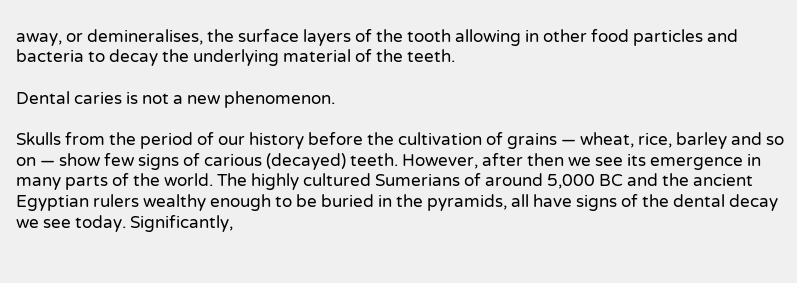away, or demineralises, the surface layers of the tooth allowing in other food particles and bacteria to decay the underlying material of the teeth.

Dental caries is not a new phenomenon.

Skulls from the period of our history before the cultivation of grains — wheat, rice, barley and so on — show few signs of carious (decayed) teeth. However, after then we see its emergence in many parts of the world. The highly cultured Sumerians of around 5,000 BC and the ancient Egyptian rulers wealthy enough to be buried in the pyramids, all have signs of the dental decay we see today. Significantly,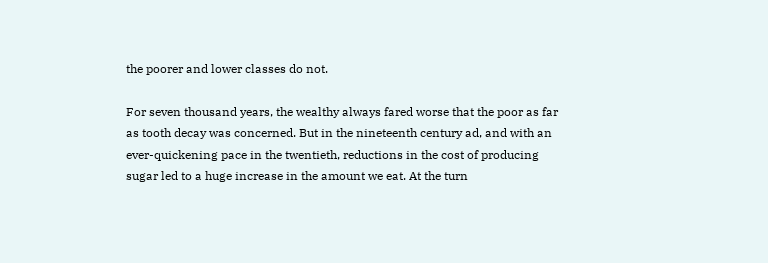the poorer and lower classes do not.

For seven thousand years, the wealthy always fared worse that the poor as far as tooth decay was concerned. But in the nineteenth century ad, and with an ever-quickening pace in the twentieth, reductions in the cost of producing sugar led to a huge increase in the amount we eat. At the turn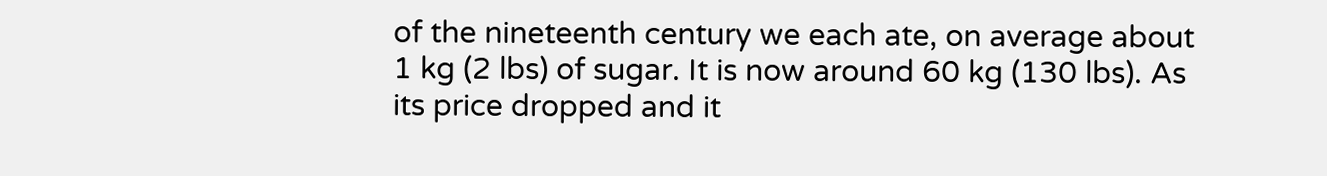of the nineteenth century we each ate, on average about 1 kg (2 lbs) of sugar. It is now around 60 kg (130 lbs). As its price dropped and it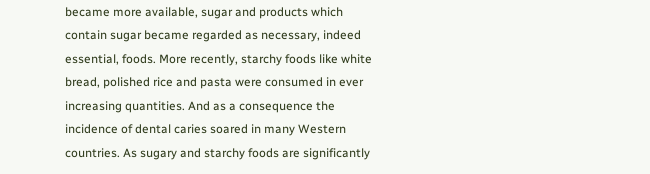became more available, sugar and products which contain sugar became regarded as necessary, indeed essential, foods. More recently, starchy foods like white bread, polished rice and pasta were consumed in ever increasing quantities. And as a consequence the incidence of dental caries soared in many Western countries. As sugary and starchy foods are significantly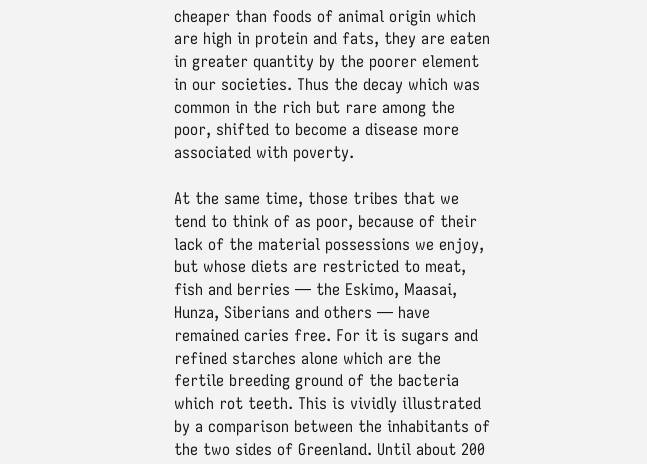cheaper than foods of animal origin which are high in protein and fats, they are eaten in greater quantity by the poorer element in our societies. Thus the decay which was common in the rich but rare among the poor, shifted to become a disease more associated with poverty.

At the same time, those tribes that we tend to think of as poor, because of their lack of the material possessions we enjoy, but whose diets are restricted to meat, fish and berries — the Eskimo, Maasai, Hunza, Siberians and others — have remained caries free. For it is sugars and refined starches alone which are the fertile breeding ground of the bacteria which rot teeth. This is vividly illustrated by a comparison between the inhabitants of the two sides of Greenland. Until about 200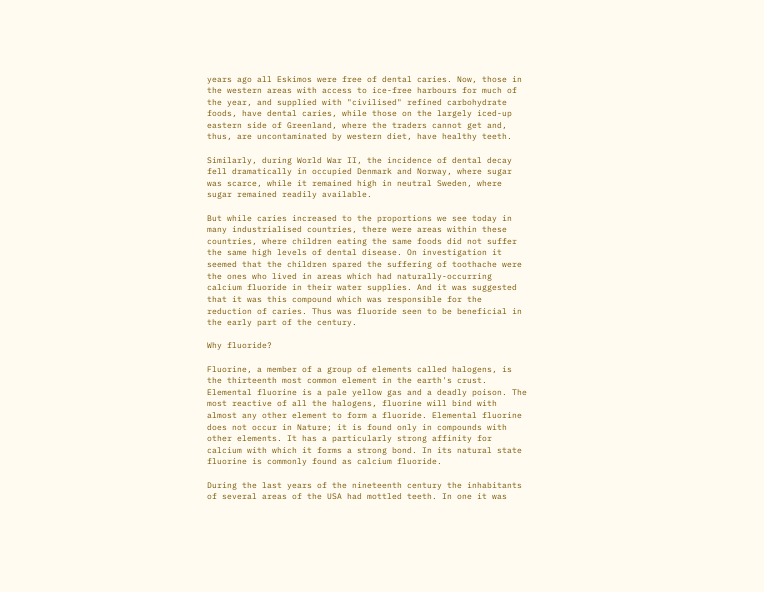years ago all Eskimos were free of dental caries. Now, those in the western areas with access to ice-free harbours for much of the year, and supplied with "civilised" refined carbohydrate foods, have dental caries, while those on the largely iced-up eastern side of Greenland, where the traders cannot get and, thus, are uncontaminated by western diet, have healthy teeth.

Similarly, during World War II, the incidence of dental decay fell dramatically in occupied Denmark and Norway, where sugar was scarce, while it remained high in neutral Sweden, where sugar remained readily available.

But while caries increased to the proportions we see today in many industrialised countries, there were areas within these countries, where children eating the same foods did not suffer the same high levels of dental disease. On investigation it seemed that the children spared the suffering of toothache were the ones who lived in areas which had naturally-occurring calcium fluoride in their water supplies. And it was suggested that it was this compound which was responsible for the reduction of caries. Thus was fluoride seen to be beneficial in the early part of the century.

Why fluoride?

Fluorine, a member of a group of elements called halogens, is the thirteenth most common element in the earth's crust. Elemental fluorine is a pale yellow gas and a deadly poison. The most reactive of all the halogens, fluorine will bind with almost any other element to form a fluoride. Elemental fluorine does not occur in Nature; it is found only in compounds with other elements. It has a particularly strong affinity for calcium with which it forms a strong bond. In its natural state fluorine is commonly found as calcium fluoride.

During the last years of the nineteenth century the inhabitants of several areas of the USA had mottled teeth. In one it was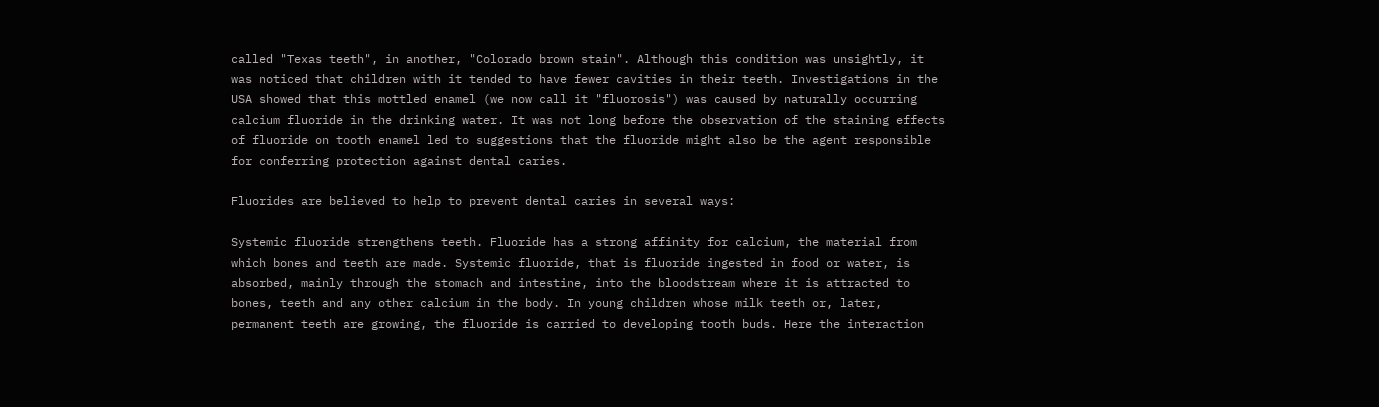called "Texas teeth", in another, "Colorado brown stain". Although this condition was unsightly, it was noticed that children with it tended to have fewer cavities in their teeth. Investigations in the USA showed that this mottled enamel (we now call it "fluorosis") was caused by naturally occurring calcium fluoride in the drinking water. It was not long before the observation of the staining effects of fluoride on tooth enamel led to suggestions that the fluoride might also be the agent responsible for conferring protection against dental caries.

Fluorides are believed to help to prevent dental caries in several ways:

Systemic fluoride strengthens teeth. Fluoride has a strong affinity for calcium, the material from which bones and teeth are made. Systemic fluoride, that is fluoride ingested in food or water, is absorbed, mainly through the stomach and intestine, into the bloodstream where it is attracted to bones, teeth and any other calcium in the body. In young children whose milk teeth or, later, permanent teeth are growing, the fluoride is carried to developing tooth buds. Here the interaction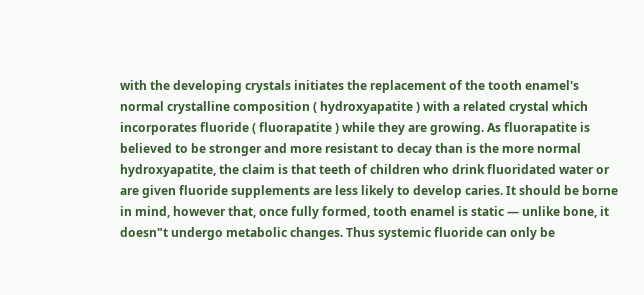with the developing crystals initiates the replacement of the tooth enamel's normal crystalline composition ( hydroxyapatite ) with a related crystal which incorporates fluoride ( fluorapatite ) while they are growing. As fluorapatite is believed to be stronger and more resistant to decay than is the more normal hydroxyapatite, the claim is that teeth of children who drink fluoridated water or are given fluoride supplements are less likely to develop caries. It should be borne in mind, however that, once fully formed, tooth enamel is static — unlike bone, it doesn"t undergo metabolic changes. Thus systemic fluoride can only be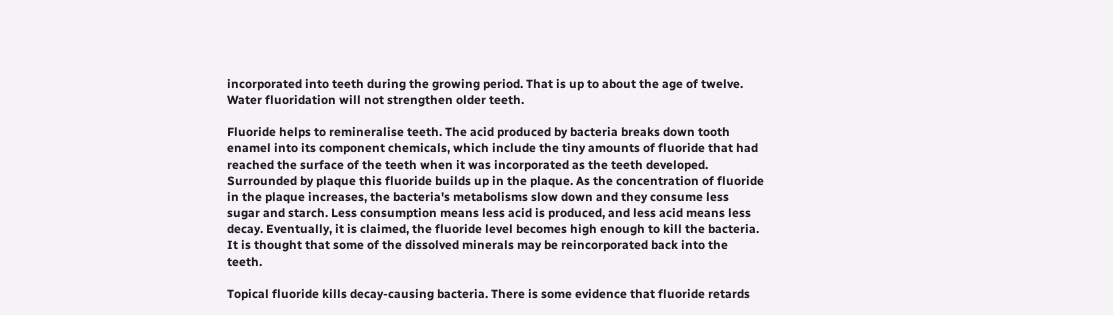incorporated into teeth during the growing period. That is up to about the age of twelve. Water fluoridation will not strengthen older teeth.

Fluoride helps to remineralise teeth. The acid produced by bacteria breaks down tooth enamel into its component chemicals, which include the tiny amounts of fluoride that had reached the surface of the teeth when it was incorporated as the teeth developed. Surrounded by plaque this fluoride builds up in the plaque. As the concentration of fluoride in the plaque increases, the bacteria's metabolisms slow down and they consume less sugar and starch. Less consumption means less acid is produced, and less acid means less decay. Eventually, it is claimed, the fluoride level becomes high enough to kill the bacteria. It is thought that some of the dissolved minerals may be reincorporated back into the teeth.

Topical fluoride kills decay-causing bacteria. There is some evidence that fluoride retards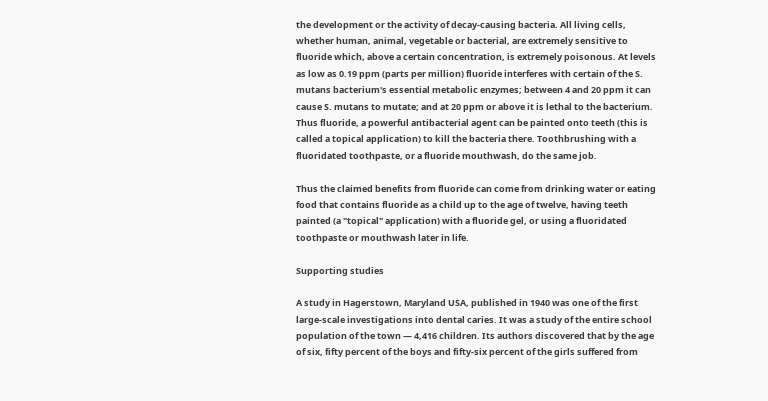the development or the activity of decay-causing bacteria. All living cells, whether human, animal, vegetable or bacterial, are extremely sensitive to fluoride which, above a certain concentration, is extremely poisonous. At levels as low as 0.19 ppm (parts per million) fluoride interferes with certain of the S. mutans bacterium's essential metabolic enzymes; between 4 and 20 ppm it can cause S. mutans to mutate; and at 20 ppm or above it is lethal to the bacterium. Thus fluoride, a powerful antibacterial agent can be painted onto teeth (this is called a topical application) to kill the bacteria there. Toothbrushing with a fluoridated toothpaste, or a fluoride mouthwash, do the same job.

Thus the claimed benefits from fluoride can come from drinking water or eating food that contains fluoride as a child up to the age of twelve, having teeth painted (a "topical" application) with a fluoride gel, or using a fluoridated toothpaste or mouthwash later in life.

Supporting studies

A study in Hagerstown, Maryland USA, published in 1940 was one of the first large-scale investigations into dental caries. It was a study of the entire school population of the town — 4,416 children. Its authors discovered that by the age of six, fifty percent of the boys and fifty-six percent of the girls suffered from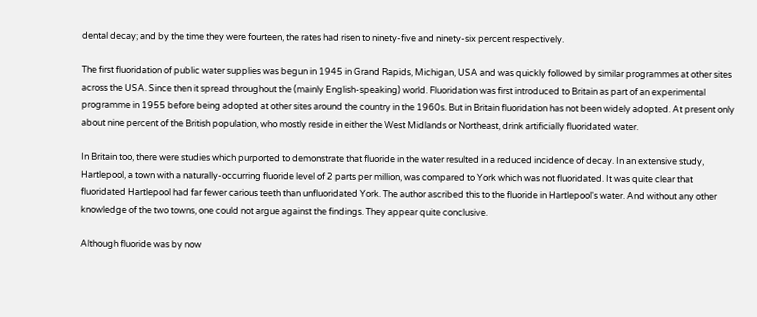dental decay; and by the time they were fourteen, the rates had risen to ninety-five and ninety-six percent respectively.

The first fluoridation of public water supplies was begun in 1945 in Grand Rapids, Michigan, USA and was quickly followed by similar programmes at other sites across the USA. Since then it spread throughout the (mainly English-speaking) world. Fluoridation was first introduced to Britain as part of an experimental programme in 1955 before being adopted at other sites around the country in the 1960s. But in Britain fluoridation has not been widely adopted. At present only about nine percent of the British population, who mostly reside in either the West Midlands or Northeast, drink artificially fluoridated water.

In Britain too, there were studies which purported to demonstrate that fluoride in the water resulted in a reduced incidence of decay. In an extensive study, Hartlepool, a town with a naturally-occurring fluoride level of 2 parts per million, was compared to York which was not fluoridated. It was quite clear that fluoridated Hartlepool had far fewer carious teeth than unfluoridated York. The author ascribed this to the fluoride in Hartlepool's water. And without any other knowledge of the two towns, one could not argue against the findings. They appear quite conclusive.

Although fluoride was by now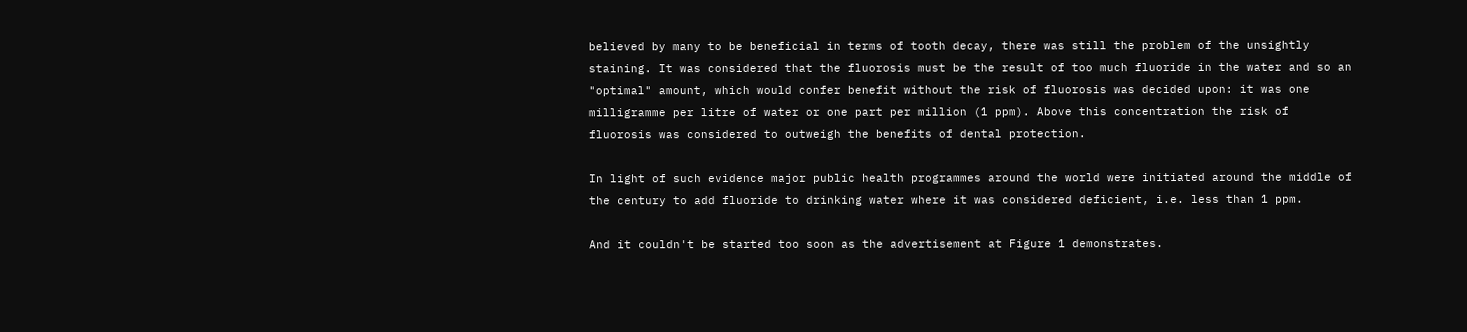believed by many to be beneficial in terms of tooth decay, there was still the problem of the unsightly staining. It was considered that the fluorosis must be the result of too much fluoride in the water and so an "optimal" amount, which would confer benefit without the risk of fluorosis was decided upon: it was one milligramme per litre of water or one part per million (1 ppm). Above this concentration the risk of fluorosis was considered to outweigh the benefits of dental protection.

In light of such evidence major public health programmes around the world were initiated around the middle of the century to add fluoride to drinking water where it was considered deficient, i.e. less than 1 ppm.

And it couldn't be started too soon as the advertisement at Figure 1 demonstrates.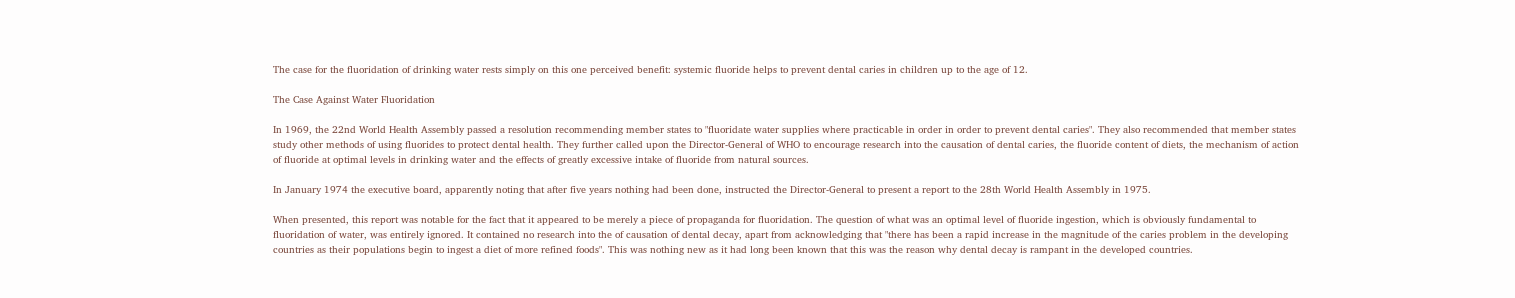The case for the fluoridation of drinking water rests simply on this one perceived benefit: systemic fluoride helps to prevent dental caries in children up to the age of 12.

The Case Against Water Fluoridation

In 1969, the 22nd World Health Assembly passed a resolution recommending member states to "fluoridate water supplies where practicable in order in order to prevent dental caries". They also recommended that member states study other methods of using fluorides to protect dental health. They further called upon the Director-General of WHO to encourage research into the causation of dental caries, the fluoride content of diets, the mechanism of action of fluoride at optimal levels in drinking water and the effects of greatly excessive intake of fluoride from natural sources.

In January 1974 the executive board, apparently noting that after five years nothing had been done, instructed the Director-General to present a report to the 28th World Health Assembly in 1975.

When presented, this report was notable for the fact that it appeared to be merely a piece of propaganda for fluoridation. The question of what was an optimal level of fluoride ingestion, which is obviously fundamental to fluoridation of water, was entirely ignored. It contained no research into the of causation of dental decay, apart from acknowledging that "there has been a rapid increase in the magnitude of the caries problem in the developing countries as their populations begin to ingest a diet of more refined foods". This was nothing new as it had long been known that this was the reason why dental decay is rampant in the developed countries.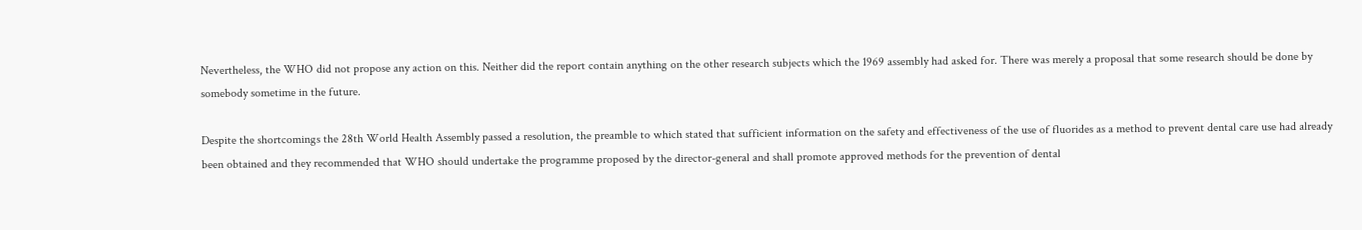Nevertheless, the WHO did not propose any action on this. Neither did the report contain anything on the other research subjects which the 1969 assembly had asked for. There was merely a proposal that some research should be done by somebody sometime in the future.

Despite the shortcomings the 28th World Health Assembly passed a resolution, the preamble to which stated that sufficient information on the safety and effectiveness of the use of fluorides as a method to prevent dental care use had already been obtained and they recommended that WHO should undertake the programme proposed by the director-general and shall promote approved methods for the prevention of dental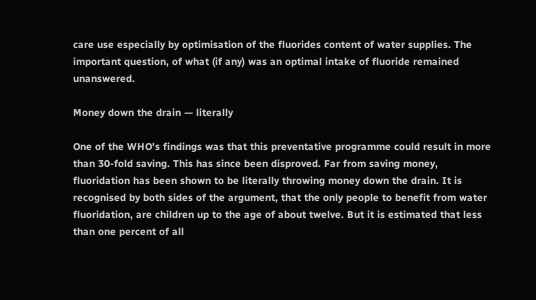care use especially by optimisation of the fluorides content of water supplies. The important question, of what (if any) was an optimal intake of fluoride remained unanswered.

Money down the drain — literally

One of the WHO's findings was that this preventative programme could result in more than 30-fold saving. This has since been disproved. Far from saving money, fluoridation has been shown to be literally throwing money down the drain. It is recognised by both sides of the argument, that the only people to benefit from water fluoridation, are children up to the age of about twelve. But it is estimated that less than one percent of all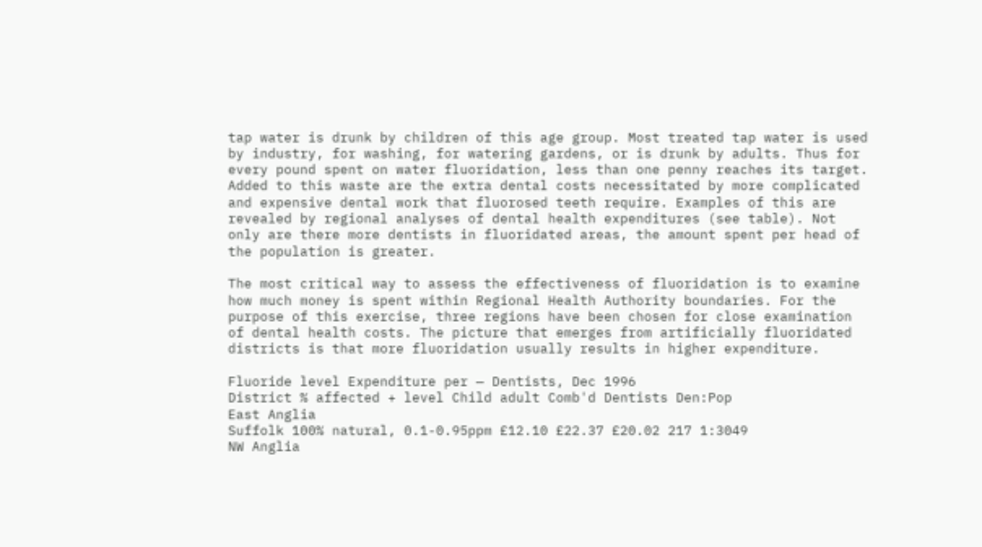tap water is drunk by children of this age group. Most treated tap water is used by industry, for washing, for watering gardens, or is drunk by adults. Thus for every pound spent on water fluoridation, less than one penny reaches its target. Added to this waste are the extra dental costs necessitated by more complicated and expensive dental work that fluorosed teeth require. Examples of this are revealed by regional analyses of dental health expenditures (see table). Not only are there more dentists in fluoridated areas, the amount spent per head of the population is greater.

The most critical way to assess the effectiveness of fluoridation is to examine how much money is spent within Regional Health Authority boundaries. For the purpose of this exercise, three regions have been chosen for close examination of dental health costs. The picture that emerges from artificially fluoridated districts is that more fluoridation usually results in higher expenditure.

Fluoride level Expenditure per — Dentists, Dec 1996
District % affected + level Child adult Comb'd Dentists Den:Pop
East Anglia
Suffolk 100% natural, 0.1-0.95ppm £12.10 £22.37 £20.02 217 1:3049
NW Anglia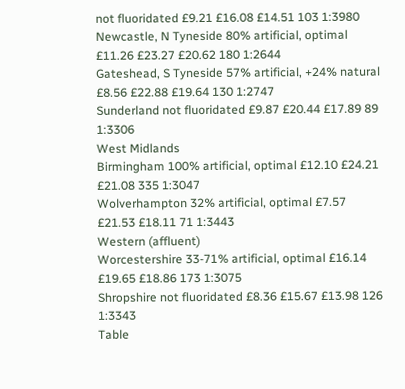not fluoridated £9.21 £16.08 £14.51 103 1:3980
Newcastle, N Tyneside 80% artificial, optimal £11.26 £23.27 £20.62 180 1:2644
Gateshead, S Tyneside 57% artificial, +24% natural £8.56 £22.88 £19.64 130 1:2747
Sunderland not fluoridated £9.87 £20.44 £17.89 89 1:3306
West Midlands
Birmingham 100% artificial, optimal £12.10 £24.21 £21.08 335 1:3047
Wolverhampton 32% artificial, optimal £7.57 £21.53 £18.11 71 1:3443
Western (affluent)
Worcestershire 33-71% artificial, optimal £16.14 £19.65 £18.86 173 1:3075
Shropshire not fluoridated £8.36 £15.67 £13.98 126 1:3343
Table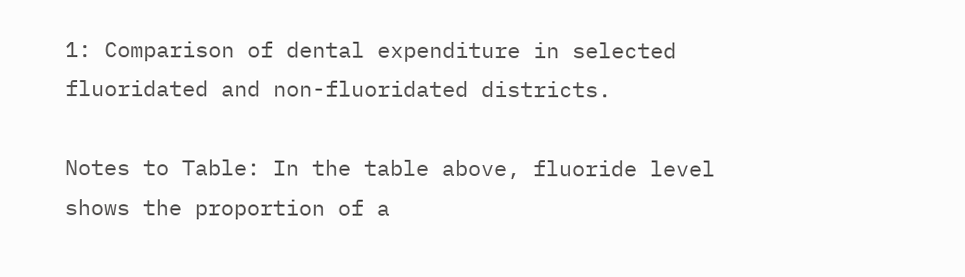1: Comparison of dental expenditure in selected fluoridated and non-fluoridated districts.

Notes to Table: In the table above, fluoride level shows the proportion of a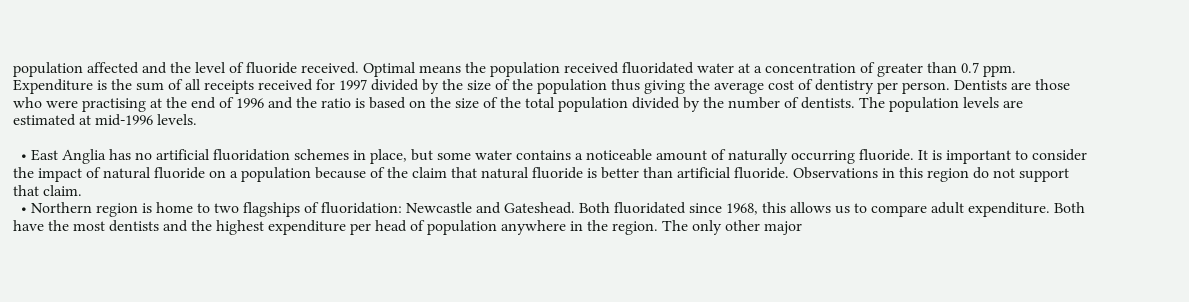population affected and the level of fluoride received. Optimal means the population received fluoridated water at a concentration of greater than 0.7 ppm. Expenditure is the sum of all receipts received for 1997 divided by the size of the population thus giving the average cost of dentistry per person. Dentists are those who were practising at the end of 1996 and the ratio is based on the size of the total population divided by the number of dentists. The population levels are estimated at mid-1996 levels.

  • East Anglia has no artificial fluoridation schemes in place, but some water contains a noticeable amount of naturally occurring fluoride. It is important to consider the impact of natural fluoride on a population because of the claim that natural fluoride is better than artificial fluoride. Observations in this region do not support that claim.
  • Northern region is home to two flagships of fluoridation: Newcastle and Gateshead. Both fluoridated since 1968, this allows us to compare adult expenditure. Both have the most dentists and the highest expenditure per head of population anywhere in the region. The only other major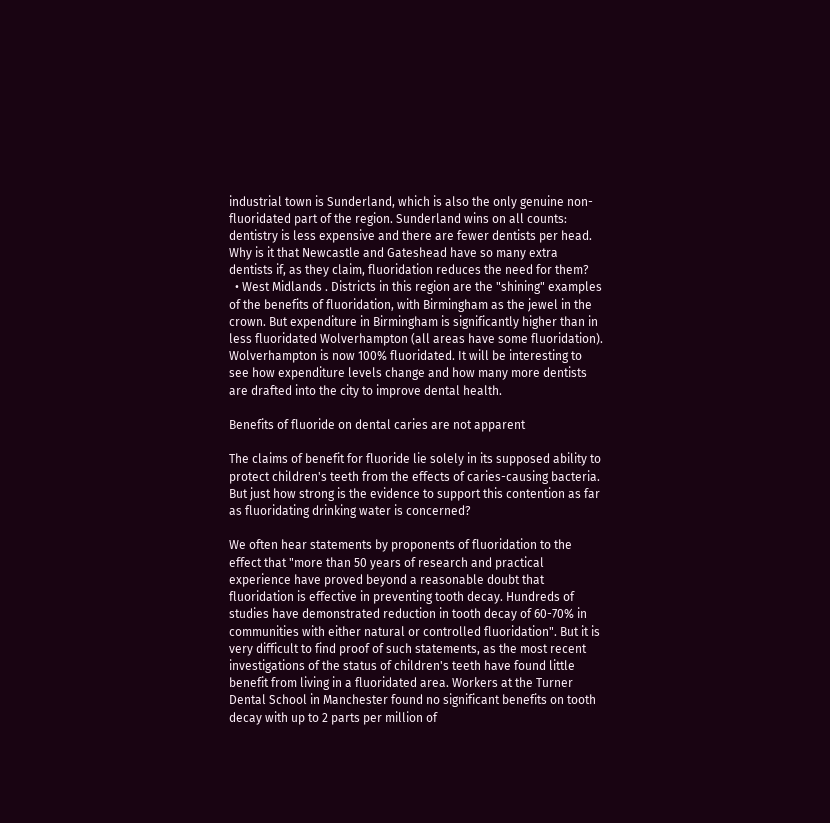industrial town is Sunderland, which is also the only genuine non-fluoridated part of the region. Sunderland wins on all counts: dentistry is less expensive and there are fewer dentists per head. Why is it that Newcastle and Gateshead have so many extra dentists if, as they claim, fluoridation reduces the need for them?
  • West Midlands . Districts in this region are the "shining" examples of the benefits of fluoridation, with Birmingham as the jewel in the crown. But expenditure in Birmingham is significantly higher than in less fluoridated Wolverhampton (all areas have some fluoridation). Wolverhampton is now 100% fluoridated. It will be interesting to see how expenditure levels change and how many more dentists are drafted into the city to improve dental health.

Benefits of fluoride on dental caries are not apparent

The claims of benefit for fluoride lie solely in its supposed ability to protect children's teeth from the effects of caries-causing bacteria. But just how strong is the evidence to support this contention as far as fluoridating drinking water is concerned?

We often hear statements by proponents of fluoridation to the effect that "more than 50 years of research and practical experience have proved beyond a reasonable doubt that fluoridation is effective in preventing tooth decay. Hundreds of studies have demonstrated reduction in tooth decay of 60-70% in communities with either natural or controlled fluoridation". But it is very difficult to find proof of such statements, as the most recent investigations of the status of children's teeth have found little benefit from living in a fluoridated area. Workers at the Turner Dental School in Manchester found no significant benefits on tooth decay with up to 2 parts per million of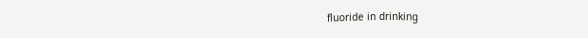fluoride in drinking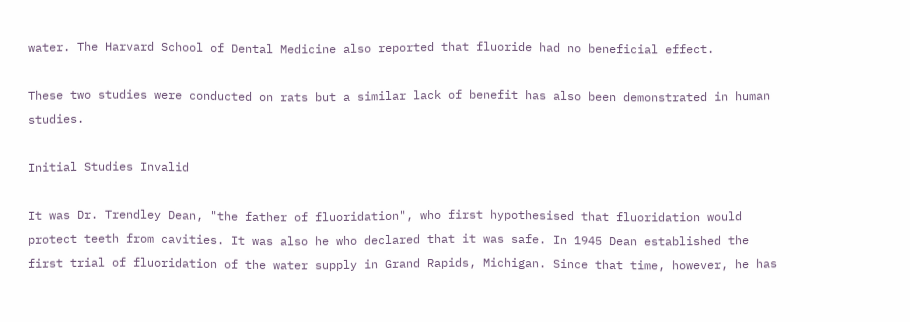water. The Harvard School of Dental Medicine also reported that fluoride had no beneficial effect.

These two studies were conducted on rats but a similar lack of benefit has also been demonstrated in human studies.

Initial Studies Invalid

It was Dr. Trendley Dean, "the father of fluoridation", who first hypothesised that fluoridation would protect teeth from cavities. It was also he who declared that it was safe. In 1945 Dean established the first trial of fluoridation of the water supply in Grand Rapids, Michigan. Since that time, however, he has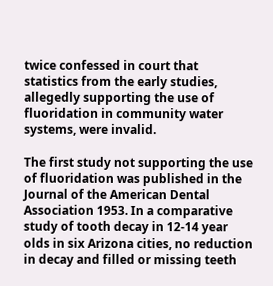twice confessed in court that statistics from the early studies, allegedly supporting the use of fluoridation in community water systems, were invalid.

The first study not supporting the use of fluoridation was published in the Journal of the American Dental Association 1953. In a comparative study of tooth decay in 12-14 year olds in six Arizona cities, no reduction in decay and filled or missing teeth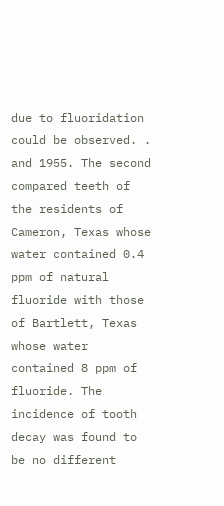due to fluoridation could be observed. . and 1955. The second compared teeth of the residents of Cameron, Texas whose water contained 0.4 ppm of natural fluoride with those of Bartlett, Texas whose water contained 8 ppm of fluoride. The incidence of tooth decay was found to be no different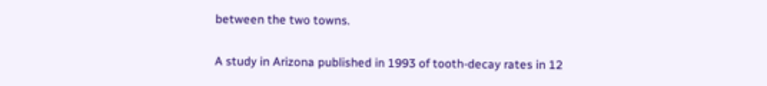between the two towns.

A study in Arizona published in 1993 of tooth-decay rates in 12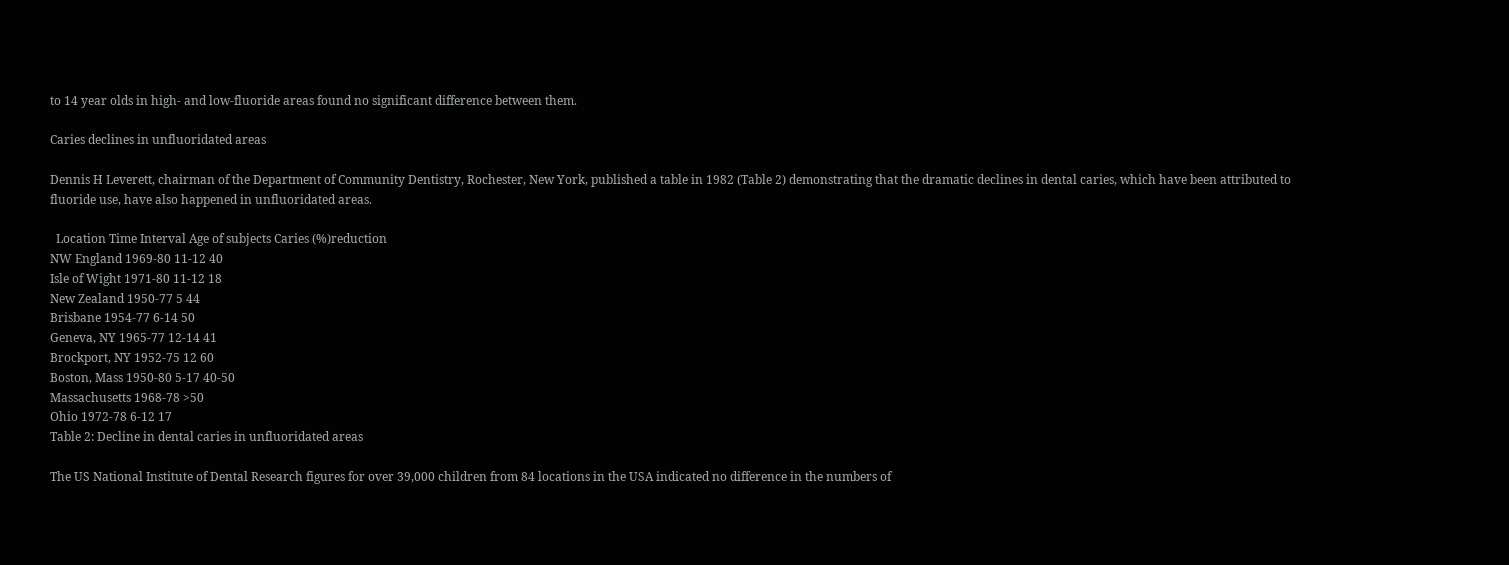to 14 year olds in high- and low-fluoride areas found no significant difference between them.

Caries declines in unfluoridated areas

Dennis H Leverett, chairman of the Department of Community Dentistry, Rochester, New York, published a table in 1982 (Table 2) demonstrating that the dramatic declines in dental caries, which have been attributed to fluoride use, have also happened in unfluoridated areas.

  Location Time Interval Age of subjects Caries (%)reduction
NW England 1969-80 11-12 40
Isle of Wight 1971-80 11-12 18
New Zealand 1950-77 5 44
Brisbane 1954-77 6-14 50
Geneva, NY 1965-77 12-14 41
Brockport, NY 1952-75 12 60
Boston, Mass 1950-80 5-17 40-50
Massachusetts 1968-78 >50
Ohio 1972-78 6-12 17
Table 2: Decline in dental caries in unfluoridated areas

The US National Institute of Dental Research figures for over 39,000 children from 84 locations in the USA indicated no difference in the numbers of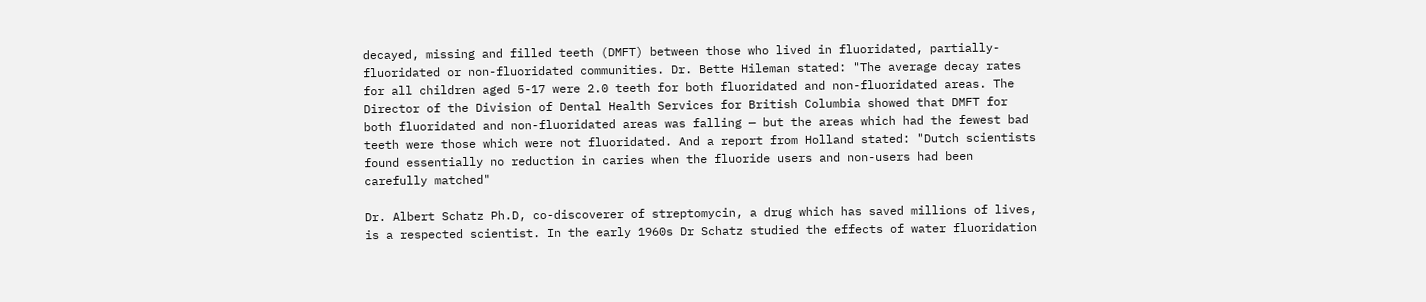decayed, missing and filled teeth (DMFT) between those who lived in fluoridated, partially-fluoridated or non-fluoridated communities. Dr. Bette Hileman stated: "The average decay rates for all children aged 5-17 were 2.0 teeth for both fluoridated and non-fluoridated areas. The Director of the Division of Dental Health Services for British Columbia showed that DMFT for both fluoridated and non-fluoridated areas was falling — but the areas which had the fewest bad teeth were those which were not fluoridated. And a report from Holland stated: "Dutch scientists found essentially no reduction in caries when the fluoride users and non-users had been carefully matched"

Dr. Albert Schatz Ph.D, co-discoverer of streptomycin, a drug which has saved millions of lives, is a respected scientist. In the early 1960s Dr Schatz studied the effects of water fluoridation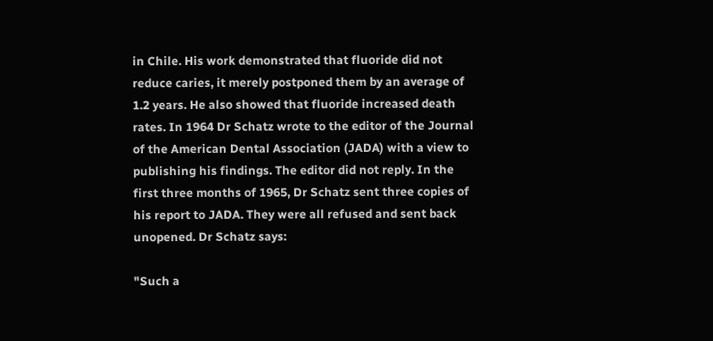in Chile. His work demonstrated that fluoride did not reduce caries, it merely postponed them by an average of 1.2 years. He also showed that fluoride increased death rates. In 1964 Dr Schatz wrote to the editor of the Journal of the American Dental Association (JADA) with a view to publishing his findings. The editor did not reply. In the first three months of 1965, Dr Schatz sent three copies of his report to JADA. They were all refused and sent back unopened. Dr Schatz says:

"Such a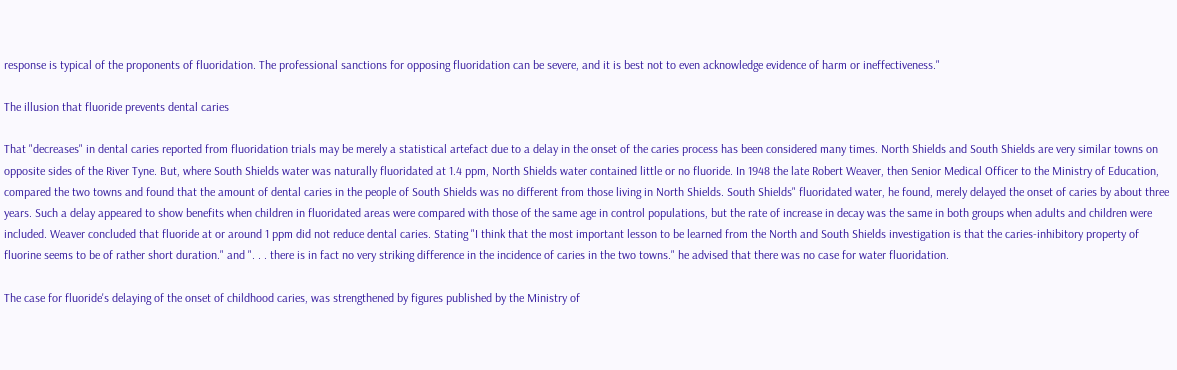response is typical of the proponents of fluoridation. The professional sanctions for opposing fluoridation can be severe, and it is best not to even acknowledge evidence of harm or ineffectiveness."

The illusion that fluoride prevents dental caries

That "decreases" in dental caries reported from fluoridation trials may be merely a statistical artefact due to a delay in the onset of the caries process has been considered many times. North Shields and South Shields are very similar towns on opposite sides of the River Tyne. But, where South Shields water was naturally fluoridated at 1.4 ppm, North Shields water contained little or no fluoride. In 1948 the late Robert Weaver, then Senior Medical Officer to the Ministry of Education, compared the two towns and found that the amount of dental caries in the people of South Shields was no different from those living in North Shields. South Shields" fluoridated water, he found, merely delayed the onset of caries by about three years. Such a delay appeared to show benefits when children in fluoridated areas were compared with those of the same age in control populations, but the rate of increase in decay was the same in both groups when adults and children were included. Weaver concluded that fluoride at or around 1 ppm did not reduce dental caries. Stating "I think that the most important lesson to be learned from the North and South Shields investigation is that the caries-inhibitory property of fluorine seems to be of rather short duration." and ". . . there is in fact no very striking difference in the incidence of caries in the two towns." he advised that there was no case for water fluoridation.

The case for fluoride's delaying of the onset of childhood caries, was strengthened by figures published by the Ministry of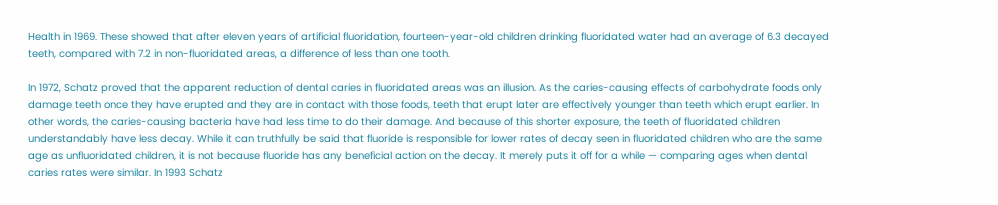Health in 1969. These showed that after eleven years of artificial fluoridation, fourteen-year-old children drinking fluoridated water had an average of 6.3 decayed teeth, compared with 7.2 in non-fluoridated areas, a difference of less than one tooth.

In 1972, Schatz proved that the apparent reduction of dental caries in fluoridated areas was an illusion. As the caries-causing effects of carbohydrate foods only damage teeth once they have erupted and they are in contact with those foods, teeth that erupt later are effectively younger than teeth which erupt earlier. In other words, the caries-causing bacteria have had less time to do their damage. And because of this shorter exposure, the teeth of fluoridated children understandably have less decay. While it can truthfully be said that fluoride is responsible for lower rates of decay seen in fluoridated children who are the same age as unfluoridated children, it is not because fluoride has any beneficial action on the decay. It merely puts it off for a while — comparing ages when dental caries rates were similar. In 1993 Schatz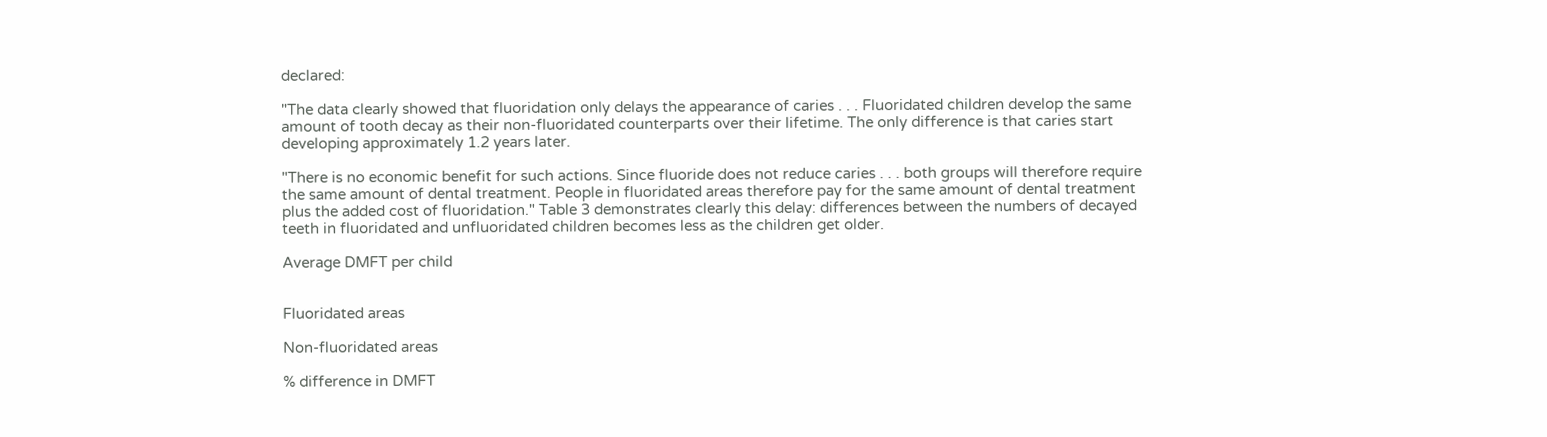declared:

"The data clearly showed that fluoridation only delays the appearance of caries . . . Fluoridated children develop the same amount of tooth decay as their non-fluoridated counterparts over their lifetime. The only difference is that caries start developing approximately 1.2 years later.

"There is no economic benefit for such actions. Since fluoride does not reduce caries . . . both groups will therefore require the same amount of dental treatment. People in fluoridated areas therefore pay for the same amount of dental treatment plus the added cost of fluoridation." Table 3 demonstrates clearly this delay: differences between the numbers of decayed teeth in fluoridated and unfluoridated children becomes less as the children get older.

Average DMFT per child


Fluoridated areas

Non-fluoridated areas

% difference in DMFT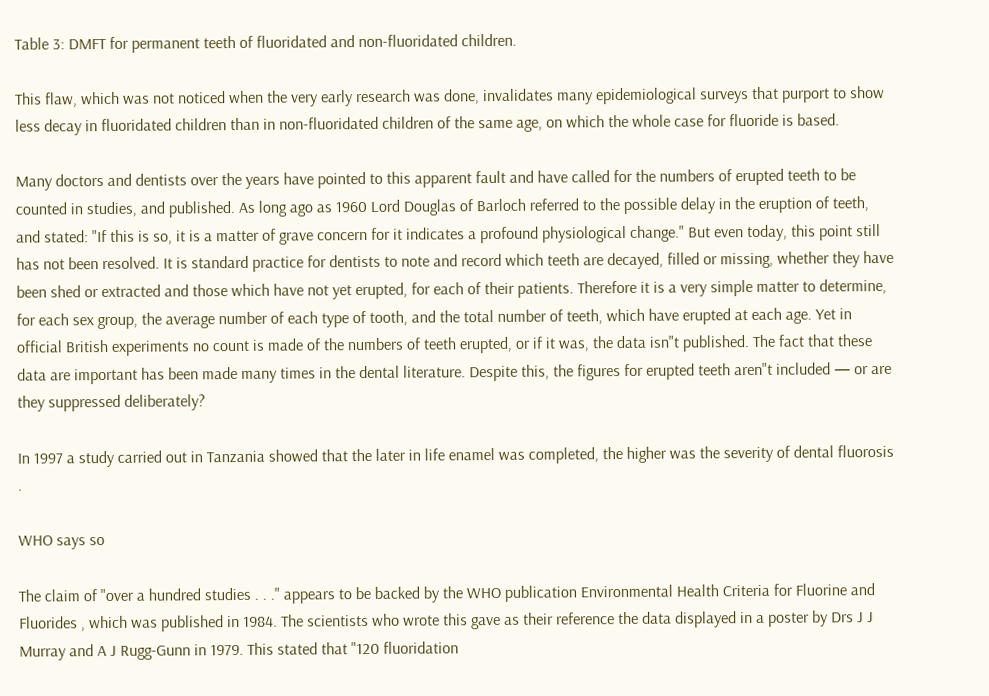Table 3: DMFT for permanent teeth of fluoridated and non-fluoridated children.

This flaw, which was not noticed when the very early research was done, invalidates many epidemiological surveys that purport to show less decay in fluoridated children than in non-fluoridated children of the same age, on which the whole case for fluoride is based.

Many doctors and dentists over the years have pointed to this apparent fault and have called for the numbers of erupted teeth to be counted in studies, and published. As long ago as 1960 Lord Douglas of Barloch referred to the possible delay in the eruption of teeth, and stated: "If this is so, it is a matter of grave concern for it indicates a profound physiological change." But even today, this point still has not been resolved. It is standard practice for dentists to note and record which teeth are decayed, filled or missing, whether they have been shed or extracted and those which have not yet erupted, for each of their patients. Therefore it is a very simple matter to determine, for each sex group, the average number of each type of tooth, and the total number of teeth, which have erupted at each age. Yet in official British experiments no count is made of the numbers of teeth erupted, or if it was, the data isn"t published. The fact that these data are important has been made many times in the dental literature. Despite this, the figures for erupted teeth aren"t included — or are they suppressed deliberately?

In 1997 a study carried out in Tanzania showed that the later in life enamel was completed, the higher was the severity of dental fluorosis .

WHO says so

The claim of "over a hundred studies . . ." appears to be backed by the WHO publication Environmental Health Criteria for Fluorine and Fluorides , which was published in 1984. The scientists who wrote this gave as their reference the data displayed in a poster by Drs J J Murray and A J Rugg-Gunn in 1979. This stated that "120 fluoridation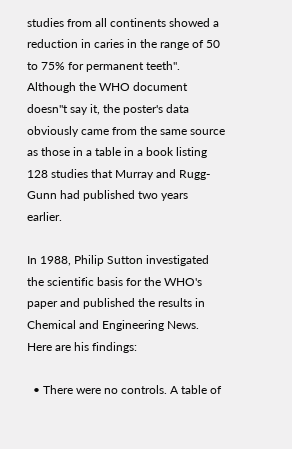studies from all continents showed a reduction in caries in the range of 50 to 75% for permanent teeth". Although the WHO document doesn"t say it, the poster's data obviously came from the same source as those in a table in a book listing 128 studies that Murray and Rugg-Gunn had published two years earlier.

In 1988, Philip Sutton investigated the scientific basis for the WHO's paper and published the results in Chemical and Engineering News. Here are his findings:

  • There were no controls. A table of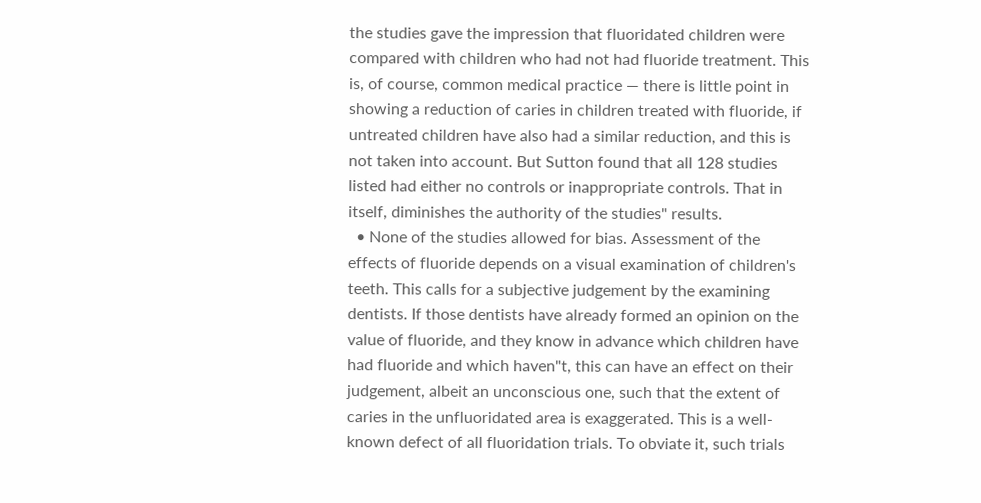the studies gave the impression that fluoridated children were compared with children who had not had fluoride treatment. This is, of course, common medical practice — there is little point in showing a reduction of caries in children treated with fluoride, if untreated children have also had a similar reduction, and this is not taken into account. But Sutton found that all 128 studies listed had either no controls or inappropriate controls. That in itself, diminishes the authority of the studies" results.
  • None of the studies allowed for bias. Assessment of the effects of fluoride depends on a visual examination of children's teeth. This calls for a subjective judgement by the examining dentists. If those dentists have already formed an opinion on the value of fluoride, and they know in advance which children have had fluoride and which haven"t, this can have an effect on their judgement, albeit an unconscious one, such that the extent of caries in the unfluoridated area is exaggerated. This is a well-known defect of all fluoridation trials. To obviate it, such trials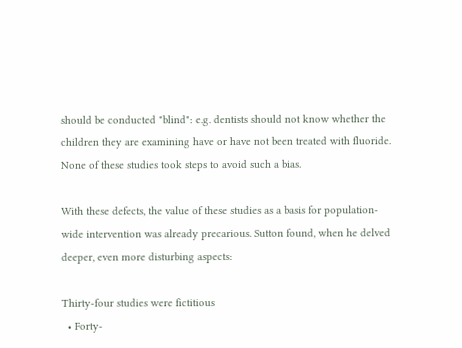should be conducted "blind": e.g. dentists should not know whether the children they are examining have or have not been treated with fluoride. None of these studies took steps to avoid such a bias.

With these defects, the value of these studies as a basis for population-wide intervention was already precarious. Sutton found, when he delved deeper, even more disturbing aspects:

Thirty-four studies were fictitious
  • Forty-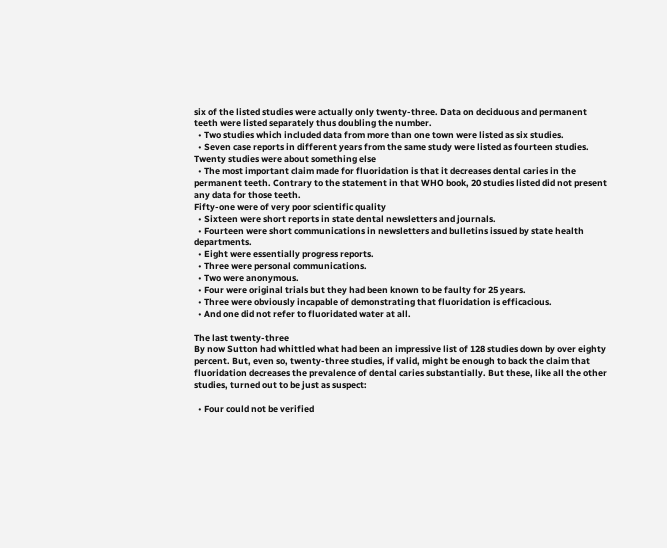six of the listed studies were actually only twenty-three. Data on deciduous and permanent teeth were listed separately thus doubling the number.
  • Two studies which included data from more than one town were listed as six studies.
  • Seven case reports in different years from the same study were listed as fourteen studies.
Twenty studies were about something else
  • The most important claim made for fluoridation is that it decreases dental caries in the permanent teeth. Contrary to the statement in that WHO book, 20 studies listed did not present any data for those teeth.
Fifty-one were of very poor scientific quality
  • Sixteen were short reports in state dental newsletters and journals.
  • Fourteen were short communications in newsletters and bulletins issued by state health departments.
  • Eight were essentially progress reports.
  • Three were personal communications.
  • Two were anonymous.
  • Four were original trials but they had been known to be faulty for 25 years.
  • Three were obviously incapable of demonstrating that fluoridation is efficacious.
  • And one did not refer to fluoridated water at all.

The last twenty-three
By now Sutton had whittled what had been an impressive list of 128 studies down by over eighty percent. But, even so, twenty-three studies, if valid, might be enough to back the claim that fluoridation decreases the prevalence of dental caries substantially. But these, like all the other studies, turned out to be just as suspect:

  • Four could not be verified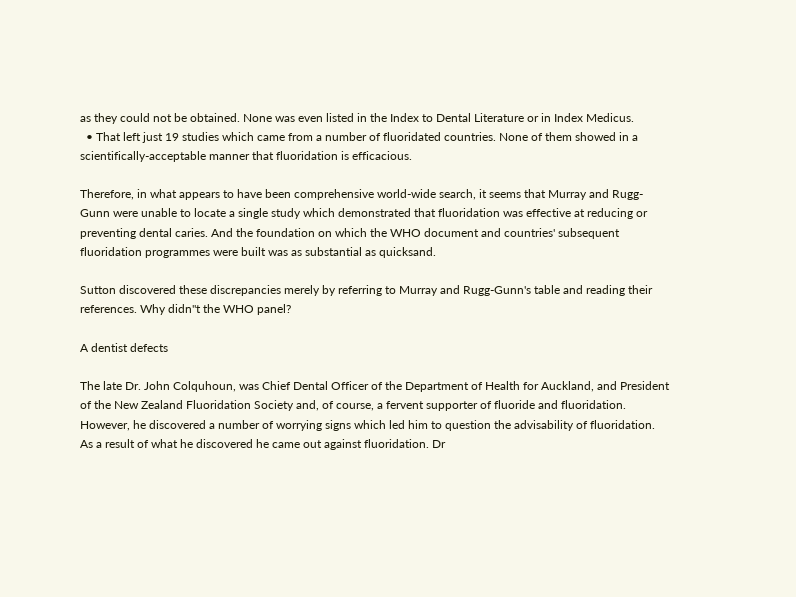as they could not be obtained. None was even listed in the Index to Dental Literature or in Index Medicus.
  • That left just 19 studies which came from a number of fluoridated countries. None of them showed in a scientifically-acceptable manner that fluoridation is efficacious.

Therefore, in what appears to have been comprehensive world-wide search, it seems that Murray and Rugg-Gunn were unable to locate a single study which demonstrated that fluoridation was effective at reducing or preventing dental caries. And the foundation on which the WHO document and countries' subsequent fluoridation programmes were built was as substantial as quicksand.

Sutton discovered these discrepancies merely by referring to Murray and Rugg-Gunn's table and reading their references. Why didn"t the WHO panel?

A dentist defects

The late Dr. John Colquhoun, was Chief Dental Officer of the Department of Health for Auckland, and President of the New Zealand Fluoridation Society and, of course, a fervent supporter of fluoride and fluoridation. However, he discovered a number of worrying signs which led him to question the advisability of fluoridation. As a result of what he discovered he came out against fluoridation. Dr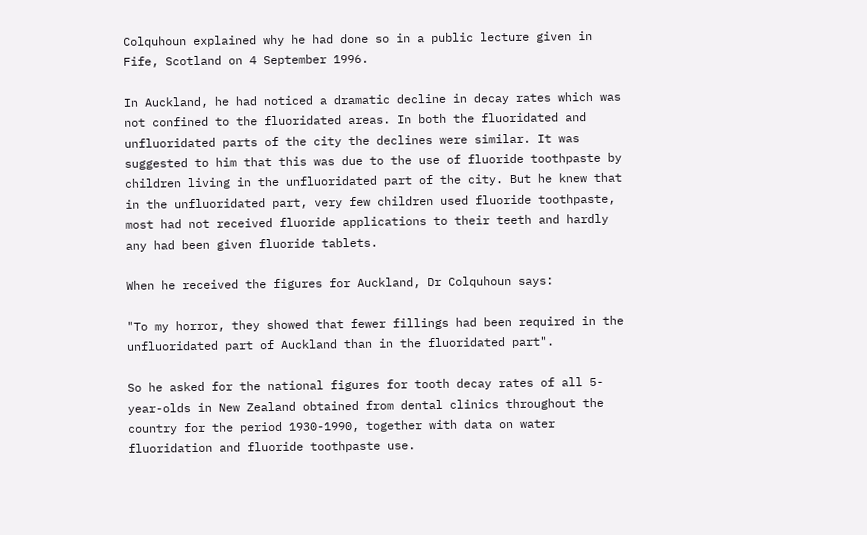Colquhoun explained why he had done so in a public lecture given in Fife, Scotland on 4 September 1996.

In Auckland, he had noticed a dramatic decline in decay rates which was not confined to the fluoridated areas. In both the fluoridated and unfluoridated parts of the city the declines were similar. It was suggested to him that this was due to the use of fluoride toothpaste by children living in the unfluoridated part of the city. But he knew that in the unfluoridated part, very few children used fluoride toothpaste, most had not received fluoride applications to their teeth and hardly any had been given fluoride tablets.

When he received the figures for Auckland, Dr Colquhoun says:

"To my horror, they showed that fewer fillings had been required in the unfluoridated part of Auckland than in the fluoridated part".

So he asked for the national figures for tooth decay rates of all 5-year-olds in New Zealand obtained from dental clinics throughout the country for the period 1930-1990, together with data on water fluoridation and fluoride toothpaste use.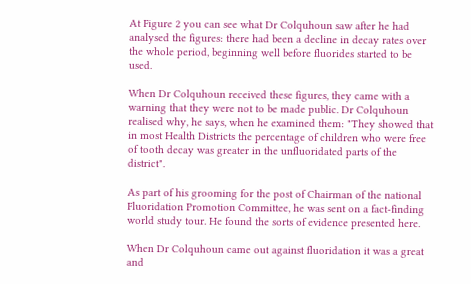At Figure 2 you can see what Dr Colquhoun saw after he had analysed the figures: there had been a decline in decay rates over the whole period, beginning well before fluorides started to be used.

When Dr Colquhoun received these figures, they came with a warning that they were not to be made public. Dr Colquhoun realised why, he says, when he examined them: "They showed that in most Health Districts the percentage of children who were free of tooth decay was greater in the unfluoridated parts of the district".

As part of his grooming for the post of Chairman of the national Fluoridation Promotion Committee, he was sent on a fact-finding world study tour. He found the sorts of evidence presented here.

When Dr Colquhoun came out against fluoridation it was a great and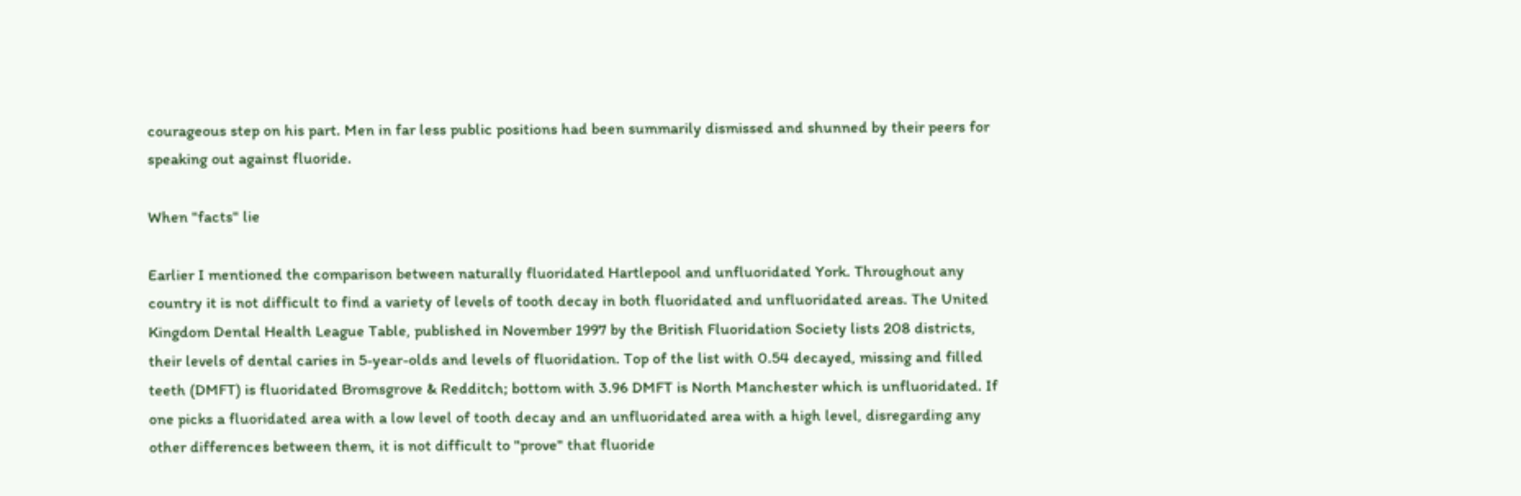courageous step on his part. Men in far less public positions had been summarily dismissed and shunned by their peers for speaking out against fluoride.

When "facts" lie

Earlier I mentioned the comparison between naturally fluoridated Hartlepool and unfluoridated York. Throughout any country it is not difficult to find a variety of levels of tooth decay in both fluoridated and unfluoridated areas. The United Kingdom Dental Health League Table, published in November 1997 by the British Fluoridation Society lists 208 districts, their levels of dental caries in 5-year-olds and levels of fluoridation. Top of the list with 0.54 decayed, missing and filled teeth (DMFT) is fluoridated Bromsgrove & Redditch; bottom with 3.96 DMFT is North Manchester which is unfluoridated. If one picks a fluoridated area with a low level of tooth decay and an unfluoridated area with a high level, disregarding any other differences between them, it is not difficult to "prove" that fluoride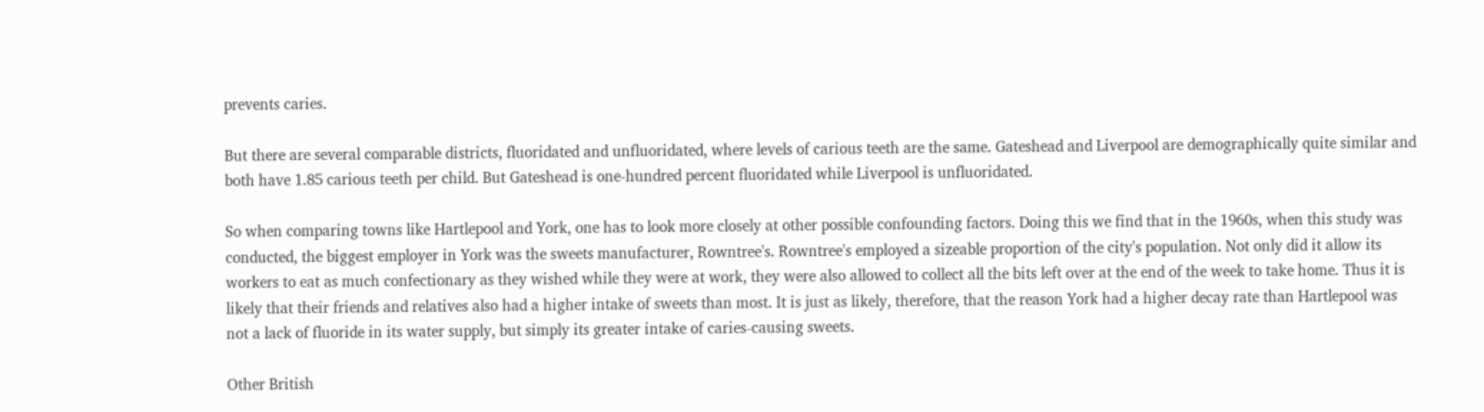prevents caries.

But there are several comparable districts, fluoridated and unfluoridated, where levels of carious teeth are the same. Gateshead and Liverpool are demographically quite similar and both have 1.85 carious teeth per child. But Gateshead is one-hundred percent fluoridated while Liverpool is unfluoridated.

So when comparing towns like Hartlepool and York, one has to look more closely at other possible confounding factors. Doing this we find that in the 1960s, when this study was conducted, the biggest employer in York was the sweets manufacturer, Rowntree's. Rowntree's employed a sizeable proportion of the city's population. Not only did it allow its workers to eat as much confectionary as they wished while they were at work, they were also allowed to collect all the bits left over at the end of the week to take home. Thus it is likely that their friends and relatives also had a higher intake of sweets than most. It is just as likely, therefore, that the reason York had a higher decay rate than Hartlepool was not a lack of fluoride in its water supply, but simply its greater intake of caries-causing sweets.

Other British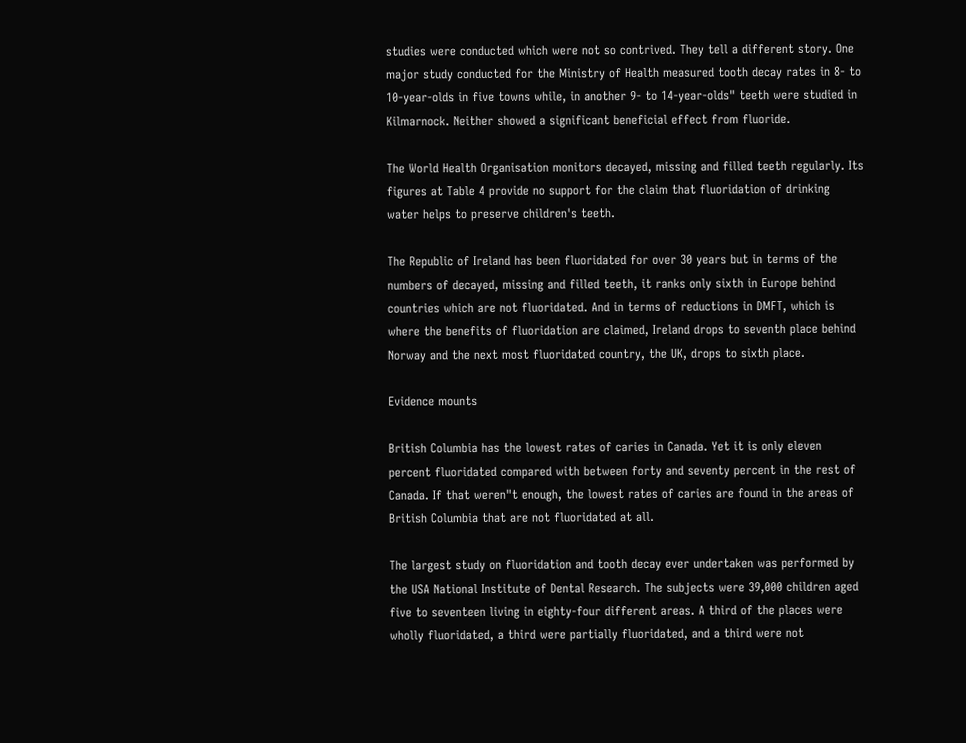studies were conducted which were not so contrived. They tell a different story. One major study conducted for the Ministry of Health measured tooth decay rates in 8- to 10-year-olds in five towns while, in another 9- to 14-year-olds" teeth were studied in Kilmarnock. Neither showed a significant beneficial effect from fluoride.

The World Health Organisation monitors decayed, missing and filled teeth regularly. Its figures at Table 4 provide no support for the claim that fluoridation of drinking water helps to preserve children's teeth.

The Republic of Ireland has been fluoridated for over 30 years but in terms of the numbers of decayed, missing and filled teeth, it ranks only sixth in Europe behind countries which are not fluoridated. And in terms of reductions in DMFT, which is where the benefits of fluoridation are claimed, Ireland drops to seventh place behind Norway and the next most fluoridated country, the UK, drops to sixth place.

Evidence mounts

British Columbia has the lowest rates of caries in Canada. Yet it is only eleven percent fluoridated compared with between forty and seventy percent in the rest of Canada. If that weren"t enough, the lowest rates of caries are found in the areas of British Columbia that are not fluoridated at all.

The largest study on fluoridation and tooth decay ever undertaken was performed by the USA National Institute of Dental Research. The subjects were 39,000 children aged five to seventeen living in eighty-four different areas. A third of the places were wholly fluoridated, a third were partially fluoridated, and a third were not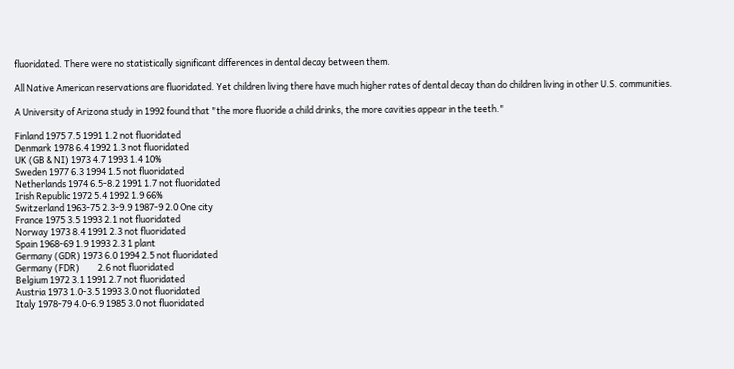fluoridated. There were no statistically significant differences in dental decay between them.

All Native American reservations are fluoridated. Yet children living there have much higher rates of dental decay than do children living in other U.S. communities.

A University of Arizona study in 1992 found that "the more fluoride a child drinks, the more cavities appear in the teeth."

Finland 1975 7.5 1991 1.2 not fluoridated
Denmark 1978 6.4 1992 1.3 not fluoridated
UK (GB & NI) 1973 4.7 1993 1.4 10%
Sweden 1977 6.3 1994 1.5 not fluoridated
Netherlands 1974 6.5-8.2 1991 1.7 not fluoridated
Irish Republic 1972 5.4 1992 1.9 66%
Switzerland 1963-75 2.3-9.9 1987-9 2.0 One city
France 1975 3.5 1993 2.1 not fluoridated
Norway 1973 8.4 1991 2.3 not fluoridated
Spain 1968-69 1.9 1993 2.3 1 plant
Germany (GDR) 1973 6.0 1994 2.5 not fluoridated
Germany (FDR)         2.6 not fluoridated
Belgium 1972 3.1 1991 2.7 not fluoridated
Austria 1973 1.0-3.5 1993 3.0 not fluoridated
Italy 1978-79 4.0-6.9 1985 3.0 not fluoridated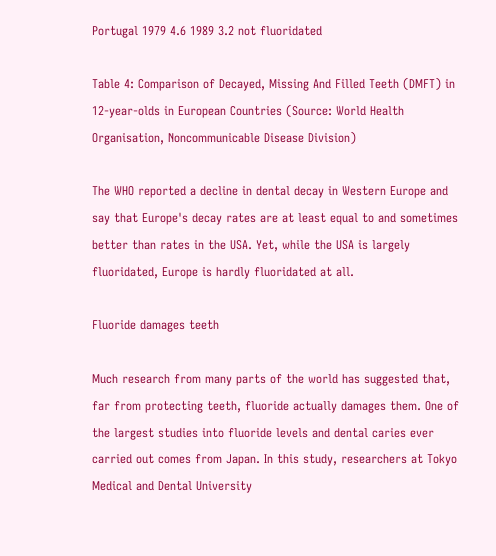Portugal 1979 4.6 1989 3.2 not fluoridated

Table 4: Comparison of Decayed, Missing And Filled Teeth (DMFT) in 12-year-olds in European Countries (Source: World Health Organisation, Noncommunicable Disease Division)

The WHO reported a decline in dental decay in Western Europe and say that Europe's decay rates are at least equal to and sometimes better than rates in the USA. Yet, while the USA is largely fluoridated, Europe is hardly fluoridated at all.

Fluoride damages teeth

Much research from many parts of the world has suggested that, far from protecting teeth, fluoride actually damages them. One of the largest studies into fluoride levels and dental caries ever carried out comes from Japan. In this study, researchers at Tokyo Medical and Dental University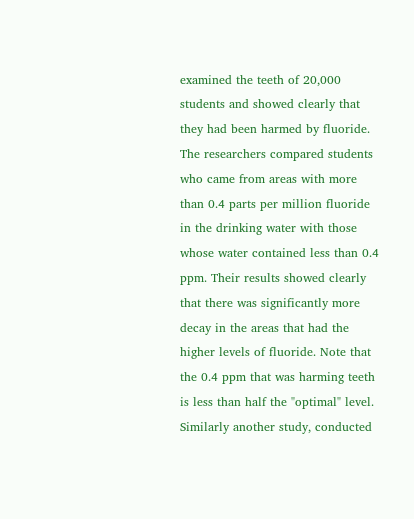examined the teeth of 20,000 students and showed clearly that they had been harmed by fluoride. The researchers compared students who came from areas with more than 0.4 parts per million fluoride in the drinking water with those whose water contained less than 0.4 ppm. Their results showed clearly that there was significantly more decay in the areas that had the higher levels of fluoride. Note that the 0.4 ppm that was harming teeth is less than half the "optimal" level. Similarly another study, conducted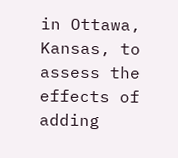in Ottawa, Kansas, to assess the effects of adding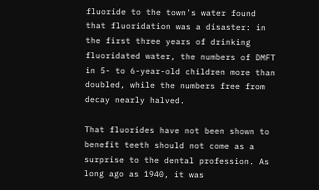fluoride to the town's water found that fluoridation was a disaster: in the first three years of drinking fluoridated water, the numbers of DMFT in 5- to 6-year-old children more than doubled, while the numbers free from decay nearly halved.

That fluorides have not been shown to benefit teeth should not come as a surprise to the dental profession. As long ago as 1940, it was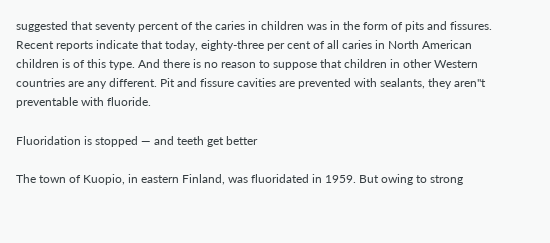suggested that seventy percent of the caries in children was in the form of pits and fissures. Recent reports indicate that today, eighty-three per cent of all caries in North American children is of this type. And there is no reason to suppose that children in other Western countries are any different. Pit and fissure cavities are prevented with sealants, they aren"t preventable with fluoride.

Fluoridation is stopped — and teeth get better

The town of Kuopio, in eastern Finland, was fluoridated in 1959. But owing to strong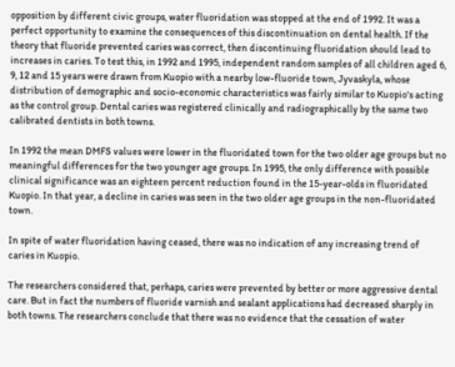opposition by different civic groups, water fluoridation was stopped at the end of 1992. It was a perfect opportunity to examine the consequences of this discontinuation on dental health. If the theory that fluoride prevented caries was correct, then discontinuing fluoridation should lead to increases in caries. To test this, in 1992 and 1995, independent random samples of all children aged 6, 9, 12 and 15 years were drawn from Kuopio with a nearby low-fluoride town, Jyvaskyla, whose distribution of demographic and socio-economic characteristics was fairly similar to Kuopio's acting as the control group. Dental caries was registered clinically and radiographically by the same two calibrated dentists in both towns.

In 1992 the mean DMFS values were lower in the fluoridated town for the two older age groups but no meaningful differences for the two younger age groups. In 1995, the only difference with possible clinical significance was an eighteen percent reduction found in the 15-year-olds in fluoridated Kuopio. In that year, a decline in caries was seen in the two older age groups in the non-fluoridated town.

In spite of water fluoridation having ceased, there was no indication of any increasing trend of caries in Kuopio.

The researchers considered that, perhaps, caries were prevented by better or more aggressive dental care. But in fact the numbers of fluoride varnish and sealant applications had decreased sharply in both towns. The researchers conclude that there was no evidence that the cessation of water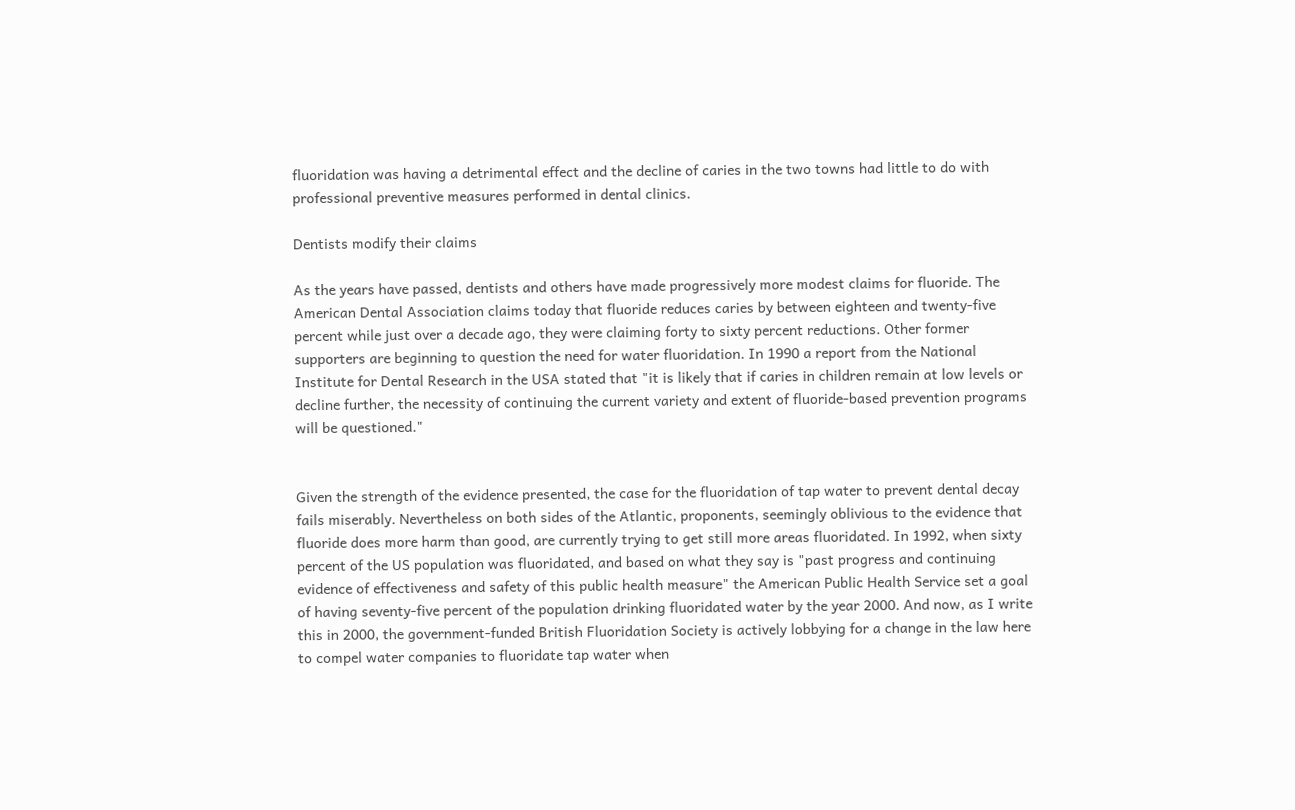fluoridation was having a detrimental effect and the decline of caries in the two towns had little to do with professional preventive measures performed in dental clinics.

Dentists modify their claims

As the years have passed, dentists and others have made progressively more modest claims for fluoride. The American Dental Association claims today that fluoride reduces caries by between eighteen and twenty-five percent while just over a decade ago, they were claiming forty to sixty percent reductions. Other former supporters are beginning to question the need for water fluoridation. In 1990 a report from the National Institute for Dental Research in the USA stated that "it is likely that if caries in children remain at low levels or decline further, the necessity of continuing the current variety and extent of fluoride-based prevention programs will be questioned."


Given the strength of the evidence presented, the case for the fluoridation of tap water to prevent dental decay fails miserably. Nevertheless on both sides of the Atlantic, proponents, seemingly oblivious to the evidence that fluoride does more harm than good, are currently trying to get still more areas fluoridated. In 1992, when sixty percent of the US population was fluoridated, and based on what they say is "past progress and continuing evidence of effectiveness and safety of this public health measure" the American Public Health Service set a goal of having seventy-five percent of the population drinking fluoridated water by the year 2000. And now, as I write this in 2000, the government-funded British Fluoridation Society is actively lobbying for a change in the law here to compel water companies to fluoridate tap water when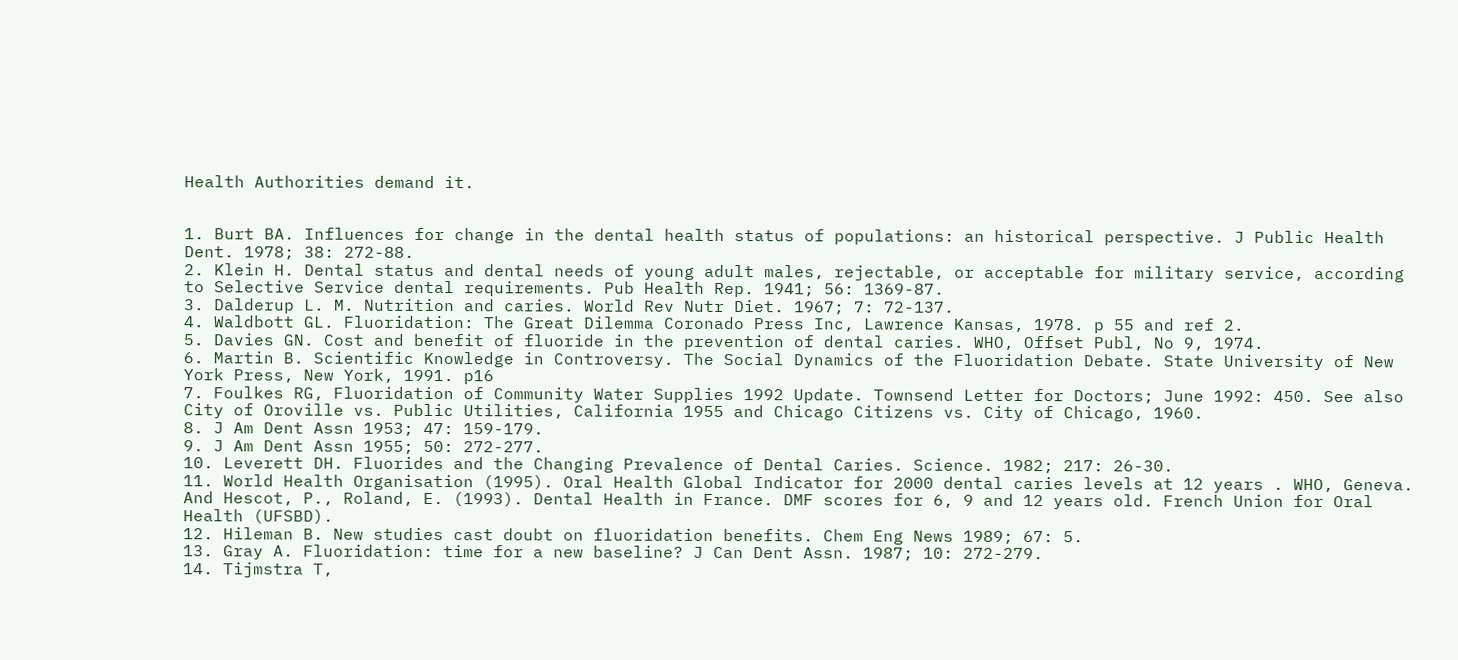Health Authorities demand it.


1. Burt BA. Influences for change in the dental health status of populations: an historical perspective. J Public Health Dent. 1978; 38: 272-88.
2. Klein H. Dental status and dental needs of young adult males, rejectable, or acceptable for military service, according to Selective Service dental requirements. Pub Health Rep. 1941; 56: 1369-87.
3. Dalderup L. M. Nutrition and caries. World Rev Nutr Diet. 1967; 7: 72-137.
4. Waldbott GL. Fluoridation: The Great Dilemma Coronado Press Inc, Lawrence Kansas, 1978. p 55 and ref 2.
5. Davies GN. Cost and benefit of fluoride in the prevention of dental caries. WHO, Offset Publ, No 9, 1974.
6. Martin B. Scientific Knowledge in Controversy. The Social Dynamics of the Fluoridation Debate. State University of New York Press, New York, 1991. p16
7. Foulkes RG, Fluoridation of Community Water Supplies 1992 Update. Townsend Letter for Doctors; June 1992: 450. See also City of Oroville vs. Public Utilities, California 1955 and Chicago Citizens vs. City of Chicago, 1960.
8. J Am Dent Assn 1953; 47: 159-179.
9. J Am Dent Assn 1955; 50: 272-277.
10. Leverett DH. Fluorides and the Changing Prevalence of Dental Caries. Science. 1982; 217: 26-30.
11. World Health Organisation (1995). Oral Health Global Indicator for 2000 dental caries levels at 12 years . WHO, Geneva. And Hescot, P., Roland, E. (1993). Dental Health in France. DMF scores for 6, 9 and 12 years old. French Union for Oral Health (UFSBD).
12. Hileman B. New studies cast doubt on fluoridation benefits. Chem Eng News 1989; 67: 5.
13. Gray A. Fluoridation: time for a new baseline? J Can Dent Assn. 1987; 10: 272-279.
14. Tijmstra T,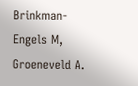Brinkman-Engels M, Groeneveld A.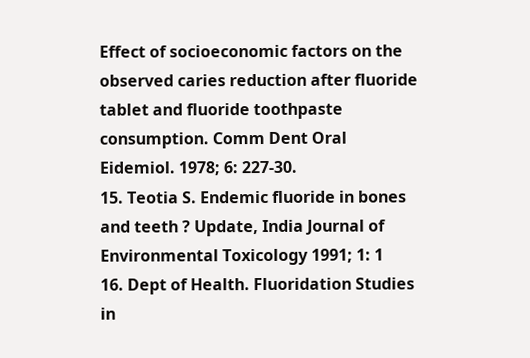Effect of socioeconomic factors on the observed caries reduction after fluoride tablet and fluoride toothpaste consumption. Comm Dent Oral Eidemiol. 1978; 6: 227-30.
15. Teotia S. Endemic fluoride in bones and teeth ? Update, India Journal of Environmental Toxicology 1991; 1: 1
16. Dept of Health. Fluoridation Studies in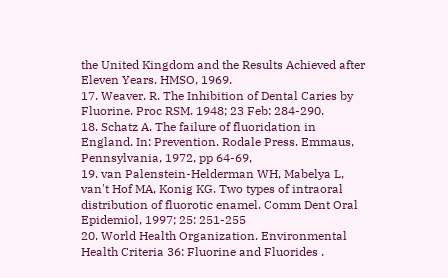the United Kingdom and the Results Achieved after Eleven Years. HMSO, 1969.
17. Weaver. R. The Inhibition of Dental Caries by Fluorine. Proc RSM. 1948; 23 Feb: 284-290.
18. Schatz A. The failure of fluoridation in England. In: Prevention. Rodale Press. Emmaus, Pennsylvania, 1972, pp 64-69,
19. van Palenstein-Helderman WH, Mabelya L, van't Hof MA, Konig KG. Two types of intraoral distribution of fluorotic enamel. Comm Dent Oral Epidemiol, 1997; 25: 251-255
20. World Health Organization. Environmental Health Criteria 36: Fluorine and Fluorides .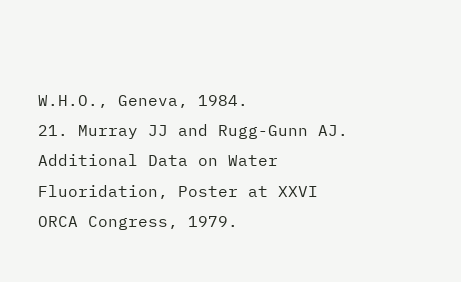W.H.O., Geneva, 1984.
21. Murray JJ and Rugg-Gunn AJ. Additional Data on Water Fluoridation, Poster at XXVI ORCA Congress, 1979.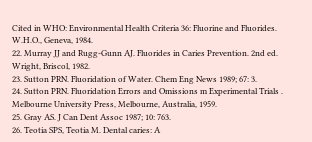Cited in WHO: Environmental Health Criteria 36: Fluorine and Fluorides. W.H.O., Geneva, 1984.
22. Murray JJ and Rugg-Gunn AJ. Fluorides in Caries Prevention. 2nd ed. Wright, Briscol, 1982.
23. Sutton PRN. Fluoridation of Water. Chem Eng News 1989; 67: 3.
24. Sutton PRN. Fluoridation Errors and Omissions m Experimental Trials . Melbourne University Press, Melbourne, Australia, 1959.
25. Gray AS. J Can Dent Assoc 1987; 10: 763.
26. Teotia SPS, Teotia M. Dental caries: A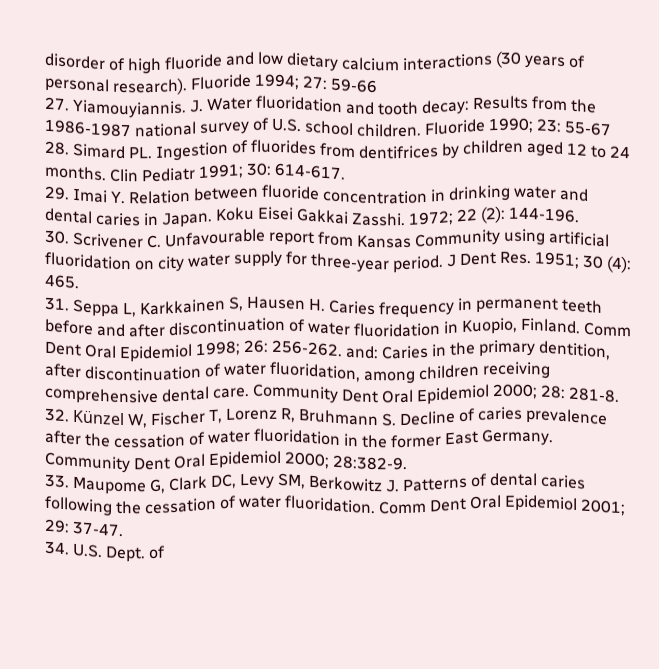disorder of high fluoride and low dietary calcium interactions (30 years of personal research). Fluoride 1994; 27: 59-66
27. Yiamouyiannis. J. Water fluoridation and tooth decay: Results from the 1986-1987 national survey of U.S. school children. Fluoride 1990; 23: 55-67
28. Simard PL. Ingestion of fluorides from dentifrices by children aged 12 to 24 months. Clin Pediatr 1991; 30: 614-617.
29. Imai Y. Relation between fluoride concentration in drinking water and dental caries in Japan. Koku Eisei Gakkai Zasshi. 1972; 22 (2): 144-196.
30. Scrivener C. Unfavourable report from Kansas Community using artificial fluoridation on city water supply for three-year period. J Dent Res. 1951; 30 (4): 465.
31. Seppa L, Karkkainen S, Hausen H. Caries frequency in permanent teeth before and after discontinuation of water fluoridation in Kuopio, Finland. Comm Dent Oral Epidemiol 1998; 26: 256-262. and: Caries in the primary dentition, after discontinuation of water fluoridation, among children receiving comprehensive dental care. Community Dent Oral Epidemiol 2000; 28: 281-8.
32. Künzel W, Fischer T, Lorenz R, Bruhmann S. Decline of caries prevalence after the cessation of water fluoridation in the former East Germany. Community Dent Oral Epidemiol 2000; 28:382-9.
33. Maupome G, Clark DC, Levy SM, Berkowitz J. Patterns of dental caries following the cessation of water fluoridation. Comm Dent Oral Epidemiol 2001; 29: 37-47.
34. U.S. Dept. of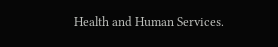Health and Human Services.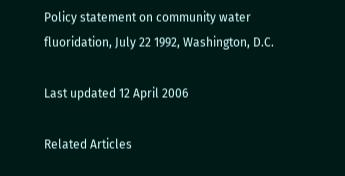Policy statement on community water fluoridation, July 22 1992, Washington, D.C.

Last updated 12 April 2006

Related Articles